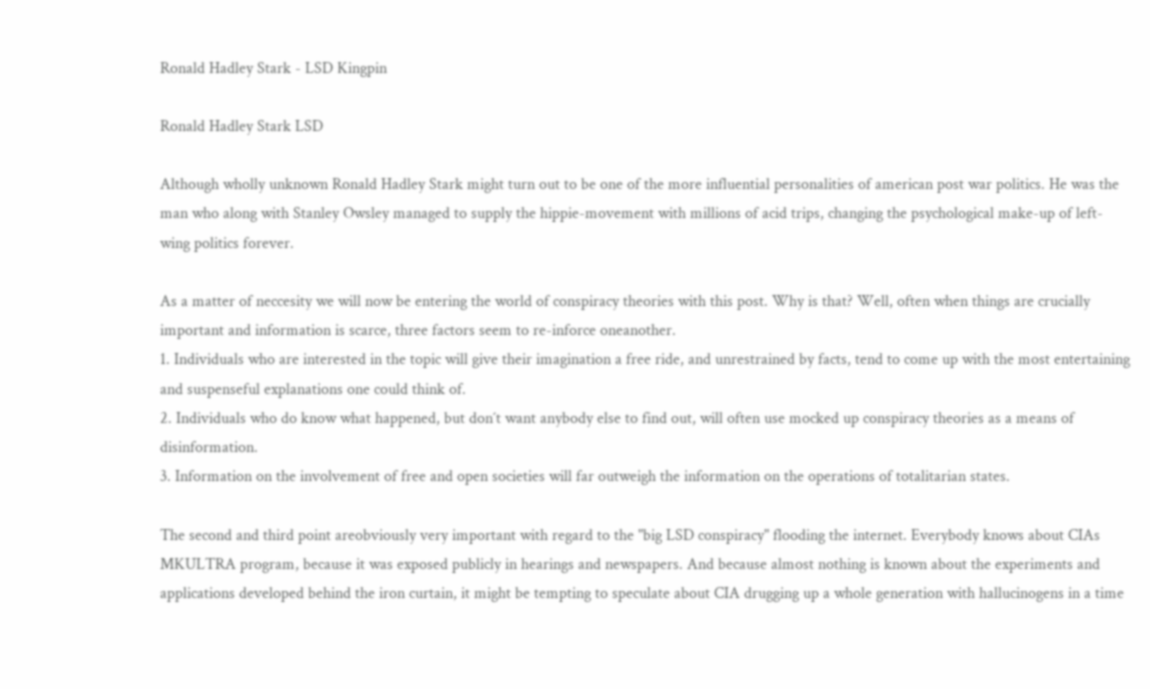Ronald Hadley Stark - LSD Kingpin

Ronald Hadley Stark LSD

Although wholly unknown Ronald Hadley Stark might turn out to be one of the more influential personalities of american post war politics. He was the man who along with Stanley Owsley managed to supply the hippie-movement with millions of acid trips, changing the psychological make-up of left-wing politics forever.

As a matter of neccesity we will now be entering the world of conspiracy theories with this post. Why is that? Well, often when things are crucially important and information is scarce, three factors seem to re-inforce oneanother.
1. Individuals who are interested in the topic will give their imagination a free ride, and unrestrained by facts, tend to come up with the most entertaining and suspenseful explanations one could think of.
2. Individuals who do know what happened, but don´t want anybody else to find out, will often use mocked up conspiracy theories as a means of disinformation.
3. Information on the involvement of free and open societies will far outweigh the information on the operations of totalitarian states.

The second and third point areobviously very important with regard to the "big LSD conspiracy" flooding the internet. Everybody knows about CIAs MKULTRA program, because it was exposed publicly in hearings and newspapers. And because almost nothing is known about the experiments and applications developed behind the iron curtain, it might be tempting to speculate about CIA drugging up a whole generation with hallucinogens in a time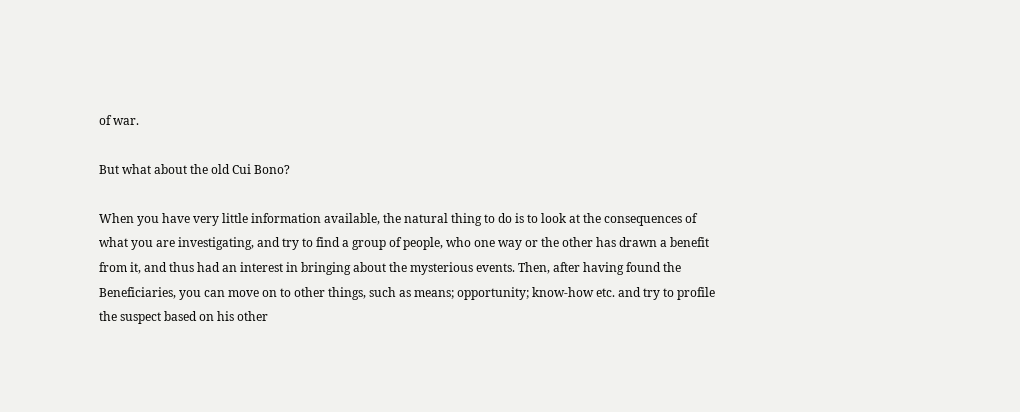of war.

But what about the old Cui Bono?

When you have very little information available, the natural thing to do is to look at the consequences of what you are investigating, and try to find a group of people, who one way or the other has drawn a benefit from it, and thus had an interest in bringing about the mysterious events. Then, after having found the Beneficiaries, you can move on to other things, such as means; opportunity; know-how etc. and try to profile the suspect based on his other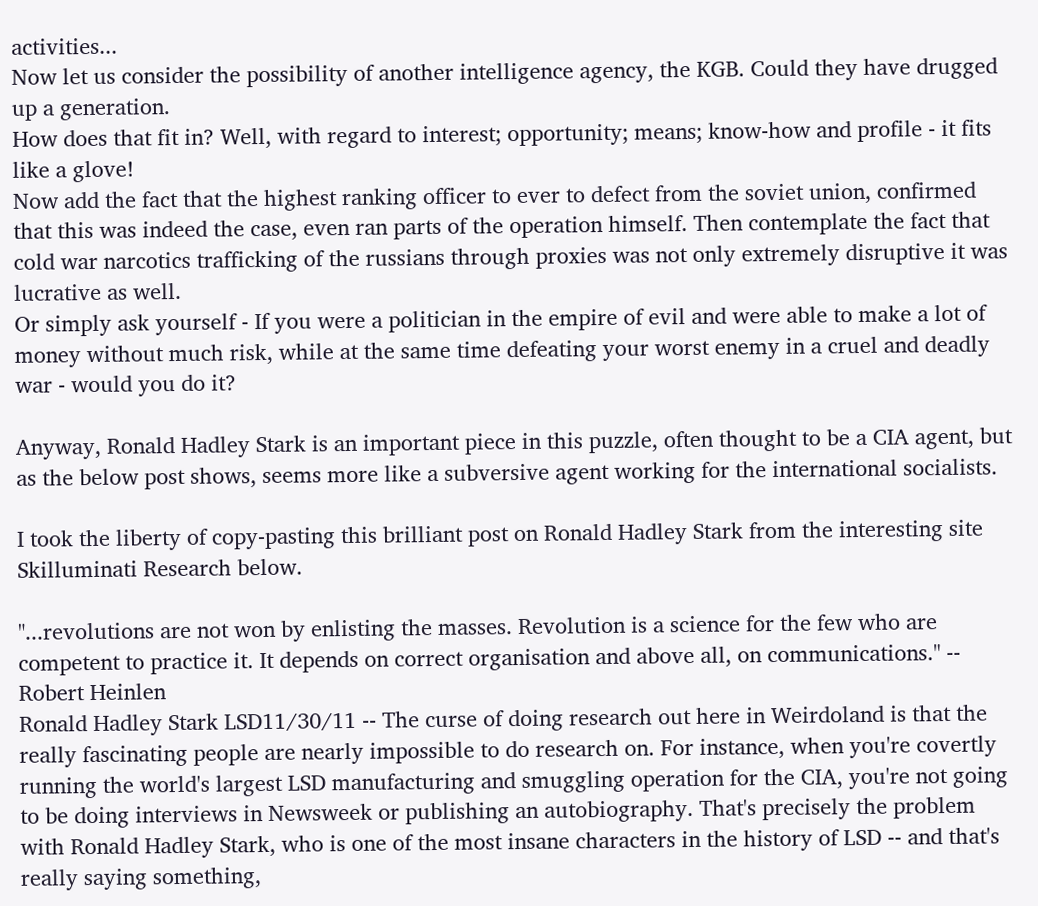activities...
Now let us consider the possibility of another intelligence agency, the KGB. Could they have drugged up a generation.
How does that fit in? Well, with regard to interest; opportunity; means; know-how and profile - it fits like a glove!
Now add the fact that the highest ranking officer to ever to defect from the soviet union, confirmed that this was indeed the case, even ran parts of the operation himself. Then contemplate the fact that cold war narcotics trafficking of the russians through proxies was not only extremely disruptive it was lucrative as well.
Or simply ask yourself - If you were a politician in the empire of evil and were able to make a lot of money without much risk, while at the same time defeating your worst enemy in a cruel and deadly war - would you do it?

Anyway, Ronald Hadley Stark is an important piece in this puzzle, often thought to be a CIA agent, but as the below post shows, seems more like a subversive agent working for the international socialists.

I took the liberty of copy-pasting this brilliant post on Ronald Hadley Stark from the interesting site Skilluminati Research below.

"...revolutions are not won by enlisting the masses. Revolution is a science for the few who are competent to practice it. It depends on correct organisation and above all, on communications." -- Robert Heinlen
Ronald Hadley Stark LSD11/30/11 -- The curse of doing research out here in Weirdoland is that the really fascinating people are nearly impossible to do research on. For instance, when you're covertly running the world's largest LSD manufacturing and smuggling operation for the CIA, you're not going to be doing interviews in Newsweek or publishing an autobiography. That's precisely the problem with Ronald Hadley Stark, who is one of the most insane characters in the history of LSD -- and that's really saying something,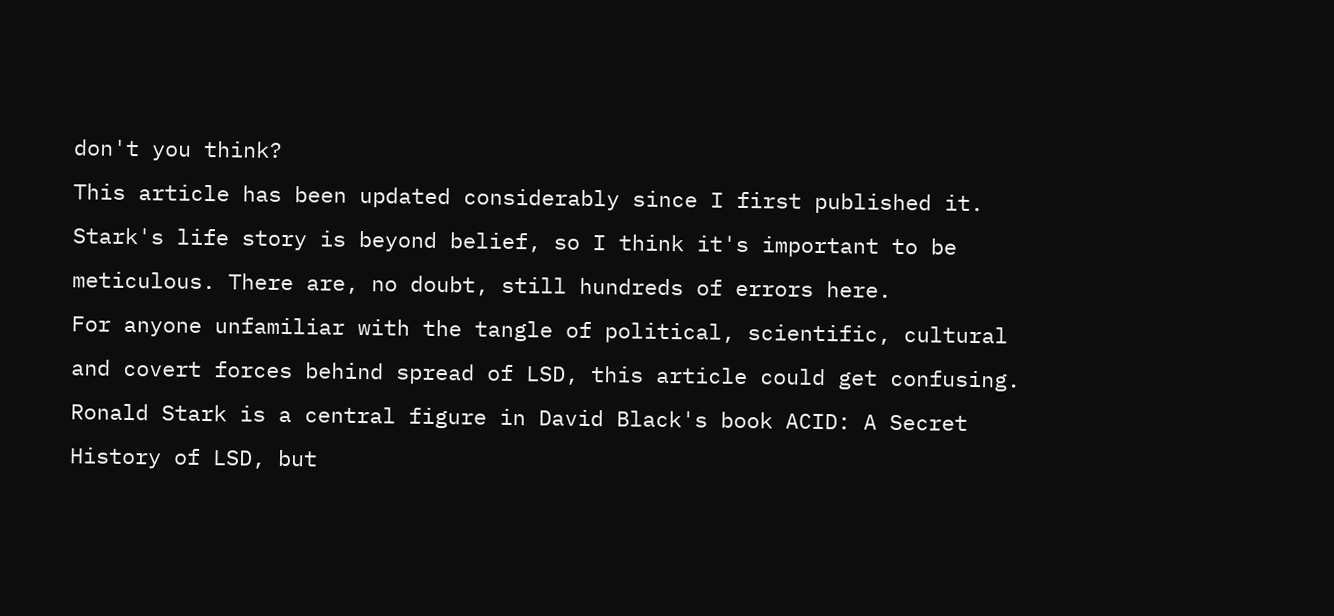don't you think?
This article has been updated considerably since I first published it. Stark's life story is beyond belief, so I think it's important to be meticulous. There are, no doubt, still hundreds of errors here.
For anyone unfamiliar with the tangle of political, scientific, cultural and covert forces behind spread of LSD, this article could get confusing. Ronald Stark is a central figure in David Black's book ACID: A Secret History of LSD, but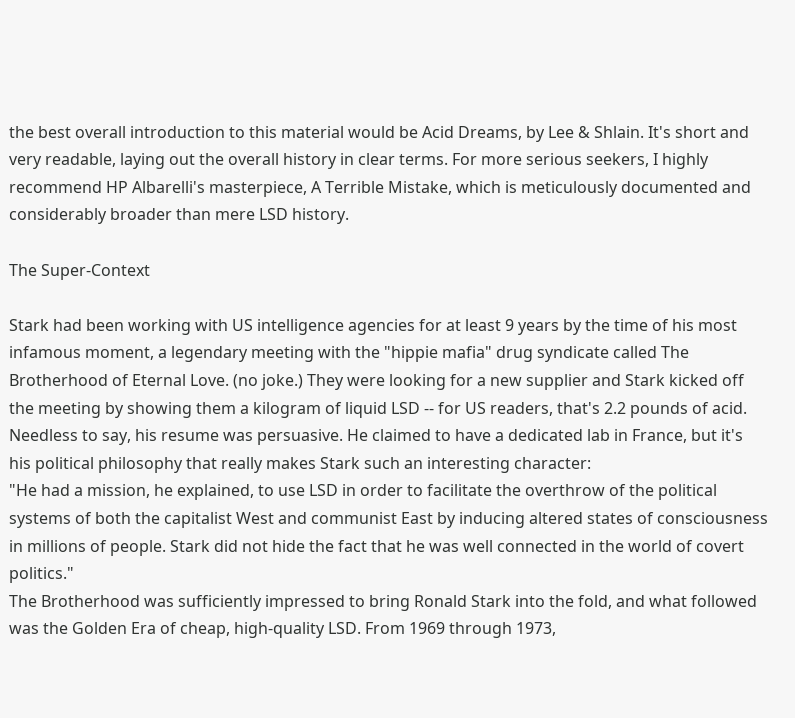the best overall introduction to this material would be Acid Dreams, by Lee & Shlain. It's short and very readable, laying out the overall history in clear terms. For more serious seekers, I highly recommend HP Albarelli's masterpiece, A Terrible Mistake, which is meticulously documented and considerably broader than mere LSD history.

The Super-Context

Stark had been working with US intelligence agencies for at least 9 years by the time of his most infamous moment, a legendary meeting with the "hippie mafia" drug syndicate called The Brotherhood of Eternal Love. (no joke.) They were looking for a new supplier and Stark kicked off the meeting by showing them a kilogram of liquid LSD -- for US readers, that's 2.2 pounds of acid. Needless to say, his resume was persuasive. He claimed to have a dedicated lab in France, but it's his political philosophy that really makes Stark such an interesting character:
"He had a mission, he explained, to use LSD in order to facilitate the overthrow of the political systems of both the capitalist West and communist East by inducing altered states of consciousness in millions of people. Stark did not hide the fact that he was well connected in the world of covert politics."
The Brotherhood was sufficiently impressed to bring Ronald Stark into the fold, and what followed was the Golden Era of cheap, high-quality LSD. From 1969 through 1973,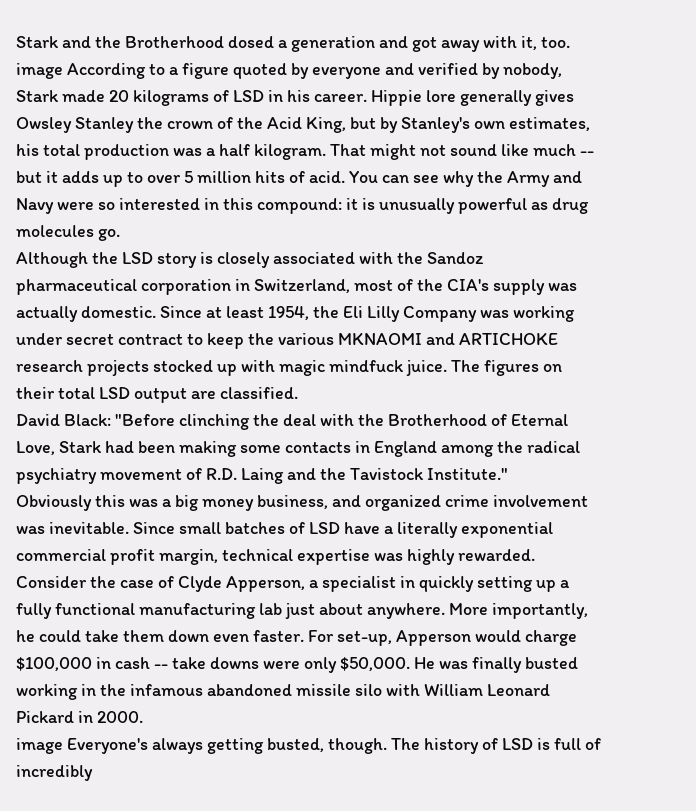Stark and the Brotherhood dosed a generation and got away with it, too.
image According to a figure quoted by everyone and verified by nobody, Stark made 20 kilograms of LSD in his career. Hippie lore generally gives Owsley Stanley the crown of the Acid King, but by Stanley's own estimates, his total production was a half kilogram. That might not sound like much -- but it adds up to over 5 million hits of acid. You can see why the Army and Navy were so interested in this compound: it is unusually powerful as drug molecules go.
Although the LSD story is closely associated with the Sandoz pharmaceutical corporation in Switzerland, most of the CIA's supply was actually domestic. Since at least 1954, the Eli Lilly Company was working under secret contract to keep the various MKNAOMI and ARTICHOKE research projects stocked up with magic mindfuck juice. The figures on their total LSD output are classified.
David Black: "Before clinching the deal with the Brotherhood of Eternal Love, Stark had been making some contacts in England among the radical psychiatry movement of R.D. Laing and the Tavistock Institute."
Obviously this was a big money business, and organized crime involvement was inevitable. Since small batches of LSD have a literally exponential commercial profit margin, technical expertise was highly rewarded. Consider the case of Clyde Apperson, a specialist in quickly setting up a fully functional manufacturing lab just about anywhere. More importantly, he could take them down even faster. For set-up, Apperson would charge $100,000 in cash -- take downs were only $50,000. He was finally busted working in the infamous abandoned missile silo with William Leonard Pickard in 2000.
image Everyone's always getting busted, though. The history of LSD is full of incredibly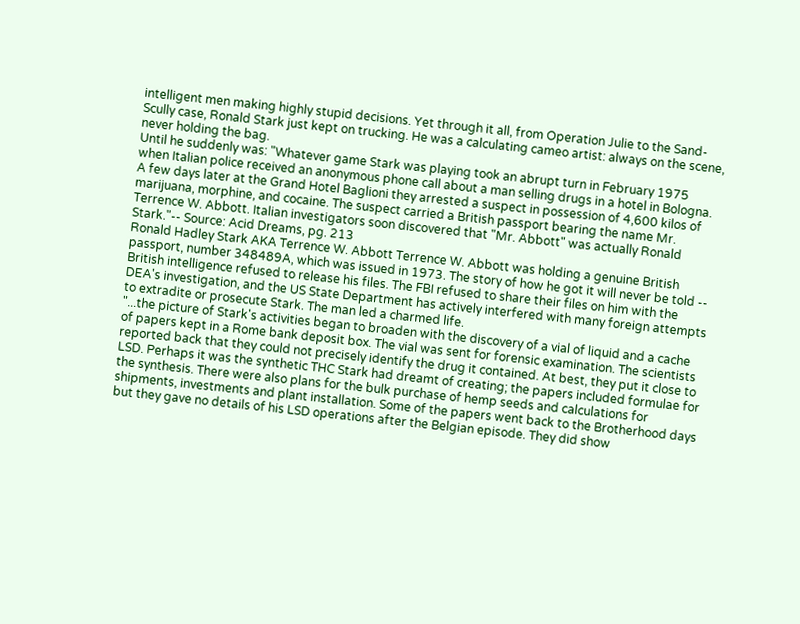intelligent men making highly stupid decisions. Yet through it all, from Operation Julie to the Sand-Scully case, Ronald Stark just kept on trucking. He was a calculating cameo artist: always on the scene, never holding the bag.
Until he suddenly was: "Whatever game Stark was playing took an abrupt turn in February 1975 when Italian police received an anonymous phone call about a man selling drugs in a hotel in Bologna. A few days later at the Grand Hotel Baglioni they arrested a suspect in possession of 4,600 kilos of marijuana, morphine, and cocaine. The suspect carried a British passport bearing the name Mr. Terrence W. Abbott. Italian investigators soon discovered that "Mr. Abbott" was actually Ronald Stark."-- Source: Acid Dreams, pg. 213
Ronald Hadley Stark AKA Terrence W. Abbott Terrence W. Abbott was holding a genuine British passport, number 348489A, which was issued in 1973. The story of how he got it will never be told -- British intelligence refused to release his files. The FBI refused to share their files on him with the DEA's investigation, and the US State Department has actively interfered with many foreign attempts to extradite or prosecute Stark. The man led a charmed life.
"...the picture of Stark's activities began to broaden with the discovery of a vial of liquid and a cache of papers kept in a Rome bank deposit box. The vial was sent for forensic examination. The scientists reported back that they could not precisely identify the drug it contained. At best, they put it close to LSD. Perhaps it was the synthetic THC Stark had dreamt of creating; the papers included formulae for the synthesis. There were also plans for the bulk purchase of hemp seeds and calculations for shipments, investments and plant installation. Some of the papers went back to the Brotherhood days but they gave no details of his LSD operations after the Belgian episode. They did show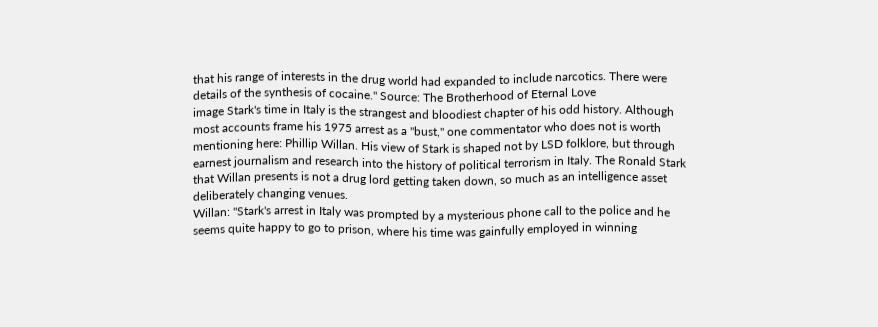that his range of interests in the drug world had expanded to include narcotics. There were details of the synthesis of cocaine." Source: The Brotherhood of Eternal Love
image Stark's time in Italy is the strangest and bloodiest chapter of his odd history. Although most accounts frame his 1975 arrest as a "bust," one commentator who does not is worth mentioning here: Phillip Willan. His view of Stark is shaped not by LSD folklore, but through earnest journalism and research into the history of political terrorism in Italy. The Ronald Stark that Willan presents is not a drug lord getting taken down, so much as an intelligence asset deliberately changing venues.
Willan: "Stark's arrest in Italy was prompted by a mysterious phone call to the police and he seems quite happy to go to prison, where his time was gainfully employed in winning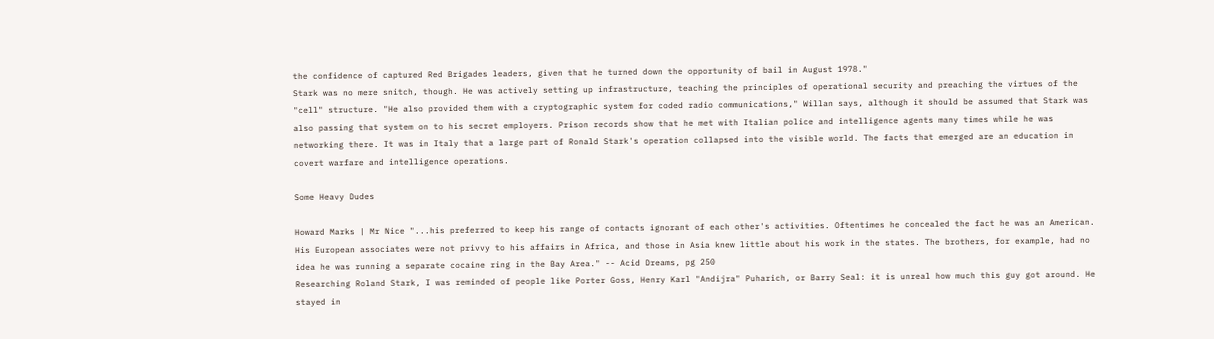the confidence of captured Red Brigades leaders, given that he turned down the opportunity of bail in August 1978."
Stark was no mere snitch, though. He was actively setting up infrastructure, teaching the principles of operational security and preaching the virtues of the "cell" structure. "He also provided them with a cryptographic system for coded radio communications," Willan says, although it should be assumed that Stark was also passing that system on to his secret employers. Prison records show that he met with Italian police and intelligence agents many times while he was networking there. It was in Italy that a large part of Ronald Stark's operation collapsed into the visible world. The facts that emerged are an education in covert warfare and intelligence operations.

Some Heavy Dudes

Howard Marks | Mr Nice "...his preferred to keep his range of contacts ignorant of each other's activities. Oftentimes he concealed the fact he was an American. His European associates were not privvy to his affairs in Africa, and those in Asia knew little about his work in the states. The brothers, for example, had no idea he was running a separate cocaine ring in the Bay Area." -- Acid Dreams, pg 250
Researching Roland Stark, I was reminded of people like Porter Goss, Henry Karl "Andijra" Puharich, or Barry Seal: it is unreal how much this guy got around. He stayed in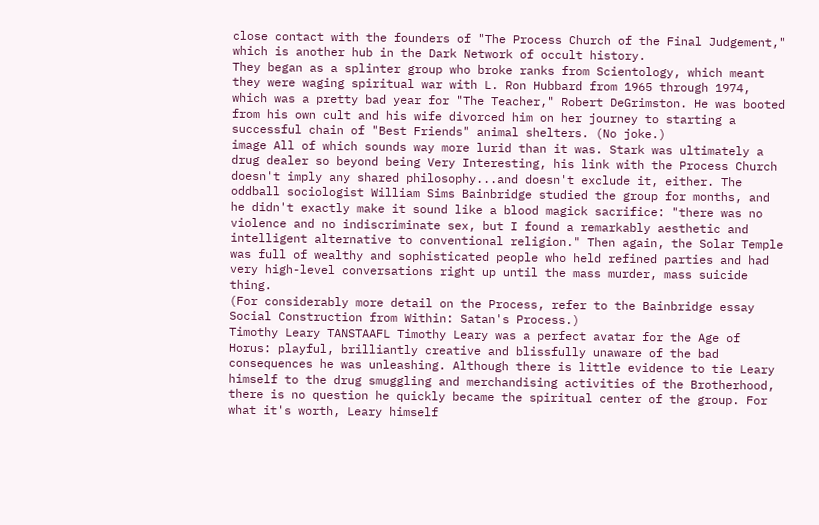close contact with the founders of "The Process Church of the Final Judgement," which is another hub in the Dark Network of occult history.
They began as a splinter group who broke ranks from Scientology, which meant they were waging spiritual war with L. Ron Hubbard from 1965 through 1974, which was a pretty bad year for "The Teacher," Robert DeGrimston. He was booted from his own cult and his wife divorced him on her journey to starting a successful chain of "Best Friends" animal shelters. (No joke.)
image All of which sounds way more lurid than it was. Stark was ultimately a drug dealer so beyond being Very Interesting, his link with the Process Church doesn't imply any shared philosophy...and doesn't exclude it, either. The oddball sociologist William Sims Bainbridge studied the group for months, and he didn't exactly make it sound like a blood magick sacrifice: "there was no violence and no indiscriminate sex, but I found a remarkably aesthetic and intelligent alternative to conventional religion." Then again, the Solar Temple was full of wealthy and sophisticated people who held refined parties and had very high-level conversations right up until the mass murder, mass suicide thing.
(For considerably more detail on the Process, refer to the Bainbridge essay Social Construction from Within: Satan's Process.)
Timothy Leary TANSTAAFL Timothy Leary was a perfect avatar for the Age of Horus: playful, brilliantly creative and blissfully unaware of the bad consequences he was unleashing. Although there is little evidence to tie Leary himself to the drug smuggling and merchandising activities of the Brotherhood, there is no question he quickly became the spiritual center of the group. For what it's worth, Leary himself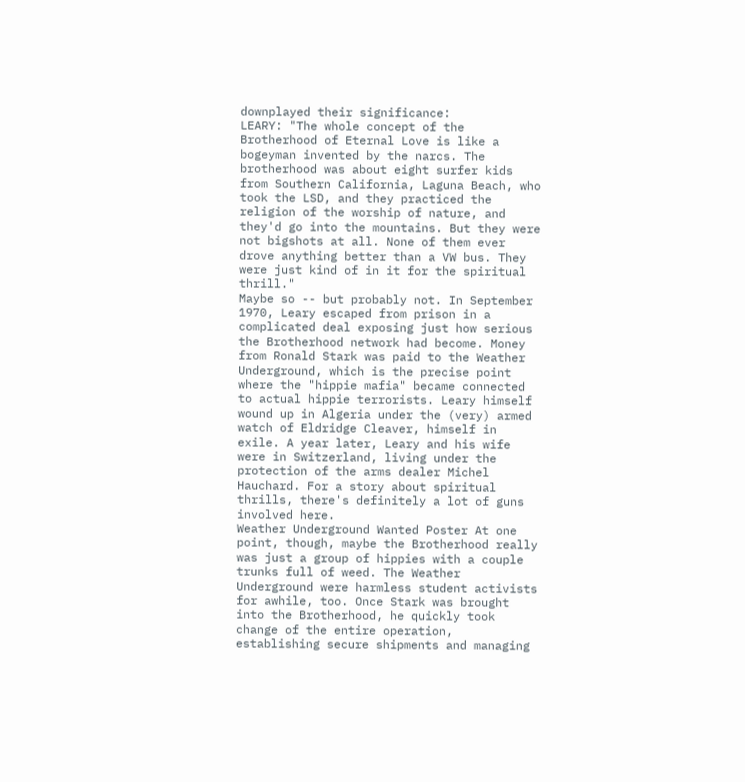downplayed their significance:
LEARY: "The whole concept of the Brotherhood of Eternal Love is like a bogeyman invented by the narcs. The brotherhood was about eight surfer kids from Southern California, Laguna Beach, who took the LSD, and they practiced the religion of the worship of nature, and they'd go into the mountains. But they were not bigshots at all. None of them ever drove anything better than a VW bus. They were just kind of in it for the spiritual thrill."
Maybe so -- but probably not. In September 1970, Leary escaped from prison in a complicated deal exposing just how serious the Brotherhood network had become. Money from Ronald Stark was paid to the Weather Underground, which is the precise point where the "hippie mafia" became connected to actual hippie terrorists. Leary himself wound up in Algeria under the (very) armed watch of Eldridge Cleaver, himself in exile. A year later, Leary and his wife were in Switzerland, living under the protection of the arms dealer Michel Hauchard. For a story about spiritual thrills, there's definitely a lot of guns involved here.
Weather Underground Wanted Poster At one point, though, maybe the Brotherhood really was just a group of hippies with a couple trunks full of weed. The Weather Underground were harmless student activists for awhile, too. Once Stark was brought into the Brotherhood, he quickly took change of the entire operation, establishing secure shipments and managing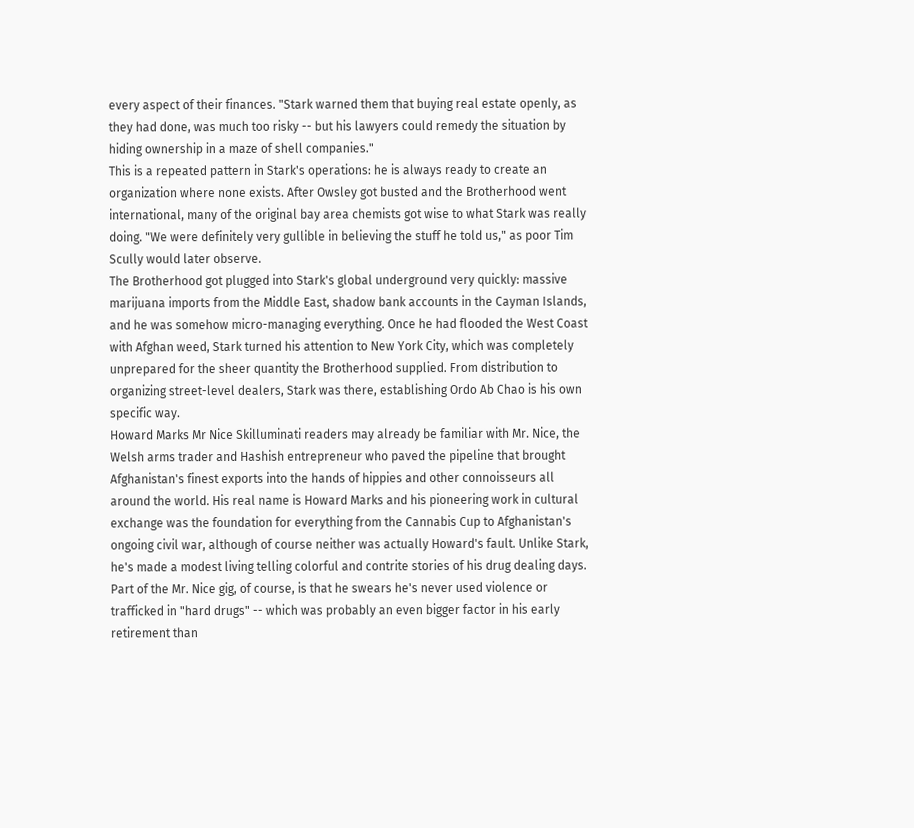every aspect of their finances. "Stark warned them that buying real estate openly, as they had done, was much too risky -- but his lawyers could remedy the situation by hiding ownership in a maze of shell companies."
This is a repeated pattern in Stark's operations: he is always ready to create an organization where none exists. After Owsley got busted and the Brotherhood went international, many of the original bay area chemists got wise to what Stark was really doing. "We were definitely very gullible in believing the stuff he told us," as poor Tim Scully would later observe.
The Brotherhood got plugged into Stark's global underground very quickly: massive marijuana imports from the Middle East, shadow bank accounts in the Cayman Islands, and he was somehow micro-managing everything. Once he had flooded the West Coast with Afghan weed, Stark turned his attention to New York City, which was completely unprepared for the sheer quantity the Brotherhood supplied. From distribution to organizing street-level dealers, Stark was there, establishing Ordo Ab Chao is his own specific way.
Howard Marks Mr Nice Skilluminati readers may already be familiar with Mr. Nice, the Welsh arms trader and Hashish entrepreneur who paved the pipeline that brought Afghanistan's finest exports into the hands of hippies and other connoisseurs all around the world. His real name is Howard Marks and his pioneering work in cultural exchange was the foundation for everything from the Cannabis Cup to Afghanistan's ongoing civil war, although of course neither was actually Howard's fault. Unlike Stark, he's made a modest living telling colorful and contrite stories of his drug dealing days. Part of the Mr. Nice gig, of course, is that he swears he's never used violence or trafficked in "hard drugs" -- which was probably an even bigger factor in his early retirement than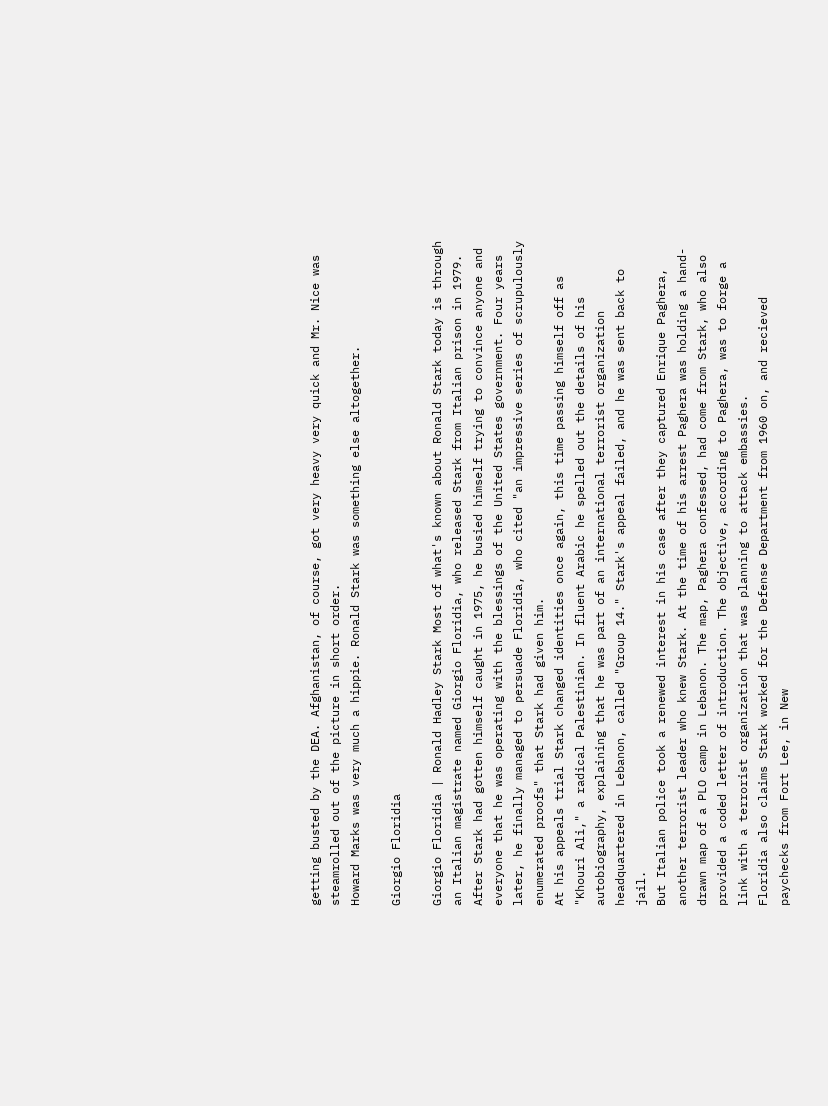getting busted by the DEA. Afghanistan, of course, got very heavy very quick and Mr. Nice was steamrolled out of the picture in short order.
Howard Marks was very much a hippie. Ronald Stark was something else altogether.

Giorgio Floridia

Giorgio Floridia | Ronald Hadley Stark Most of what's known about Ronald Stark today is through an Italian magistrate named Giorgio Floridia, who released Stark from Italian prison in 1979. After Stark had gotten himself caught in 1975, he busied himself trying to convince anyone and everyone that he was operating with the blessings of the United States government. Four years later, he finally managed to persuade Floridia, who cited "an impressive series of scrupulously enumerated proofs" that Stark had given him.
At his appeals trial Stark changed identities once again, this time passing himself off as "Khouri Ali," a radical Palestinian. In fluent Arabic he spelled out the details of his autobiography, explaining that he was part of an international terrorist organization headquartered in Lebanon, called "Group 14." Stark's appeal failed, and he was sent back to jail.
But Italian police took a renewed interest in his case after they captured Enrique Paghera, another terrorist leader who knew Stark. At the time of his arrest Paghera was holding a hand-drawn map of a PLO camp in Lebanon. The map, Paghera confessed, had come from Stark, who also provided a coded letter of introduction. The objective, according to Paghera, was to forge a link with a terrorist organization that was planning to attack embassies.
Floridia also claims Stark worked for the Defense Department from 1960 on, and recieved paychecks from Fort Lee, in New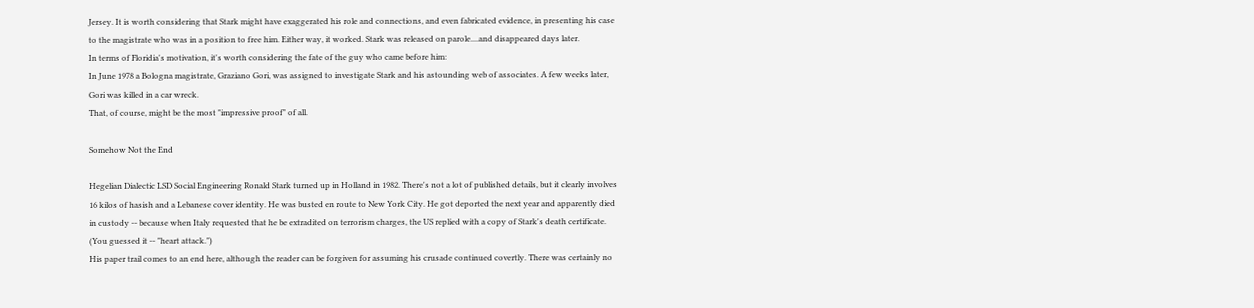Jersey. It is worth considering that Stark might have exaggerated his role and connections, and even fabricated evidence, in presenting his case to the magistrate who was in a position to free him. Either way, it worked. Stark was released on parole....and disappeared days later.
In terms of Floridia's motivation, it's worth considering the fate of the guy who came before him:
In June 1978 a Bologna magistrate, Graziano Gori, was assigned to investigate Stark and his astounding web of associates. A few weeks later, Gori was killed in a car wreck.
That, of course, might be the most "impressive proof" of all.

Somehow Not the End

Hegelian Dialectic LSD Social Engineering Ronald Stark turned up in Holland in 1982. There's not a lot of published details, but it clearly involves 16 kilos of hasish and a Lebanese cover identity. He was busted en route to New York City. He got deported the next year and apparently died in custody -- because when Italy requested that he be extradited on terrorism charges, the US replied with a copy of Stark's death certificate.
(You guessed it -- "heart attack.")
His paper trail comes to an end here, although the reader can be forgiven for assuming his crusade continued covertly. There was certainly no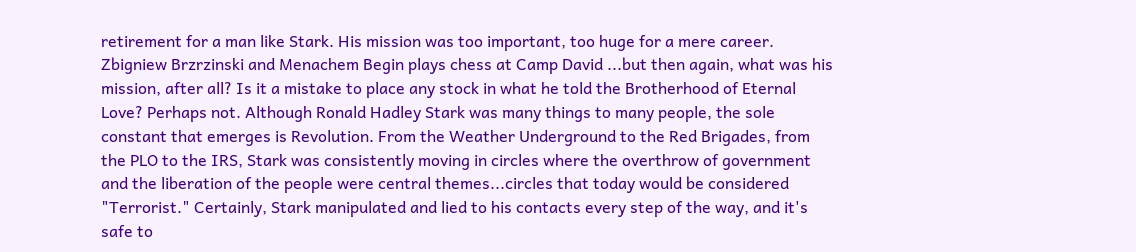retirement for a man like Stark. His mission was too important, too huge for a mere career.
Zbigniew Brzrzinski and Menachem Begin plays chess at Camp David ...but then again, what was his mission, after all? Is it a mistake to place any stock in what he told the Brotherhood of Eternal Love? Perhaps not. Although Ronald Hadley Stark was many things to many people, the sole constant that emerges is Revolution. From the Weather Underground to the Red Brigades, from the PLO to the IRS, Stark was consistently moving in circles where the overthrow of government and the liberation of the people were central themes...circles that today would be considered "Terrorist." Certainly, Stark manipulated and lied to his contacts every step of the way, and it's safe to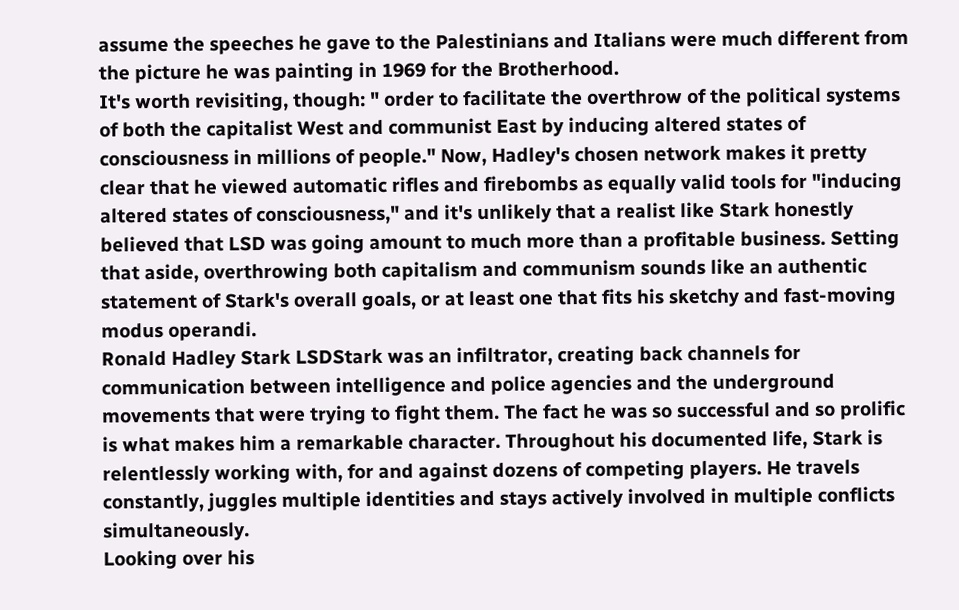assume the speeches he gave to the Palestinians and Italians were much different from the picture he was painting in 1969 for the Brotherhood.
It's worth revisiting, though: " order to facilitate the overthrow of the political systems of both the capitalist West and communist East by inducing altered states of consciousness in millions of people." Now, Hadley's chosen network makes it pretty clear that he viewed automatic rifles and firebombs as equally valid tools for "inducing altered states of consciousness," and it's unlikely that a realist like Stark honestly believed that LSD was going amount to much more than a profitable business. Setting that aside, overthrowing both capitalism and communism sounds like an authentic statement of Stark's overall goals, or at least one that fits his sketchy and fast-moving modus operandi.
Ronald Hadley Stark LSDStark was an infiltrator, creating back channels for communication between intelligence and police agencies and the underground movements that were trying to fight them. The fact he was so successful and so prolific is what makes him a remarkable character. Throughout his documented life, Stark is relentlessly working with, for and against dozens of competing players. He travels constantly, juggles multiple identities and stays actively involved in multiple conflicts simultaneously.
Looking over his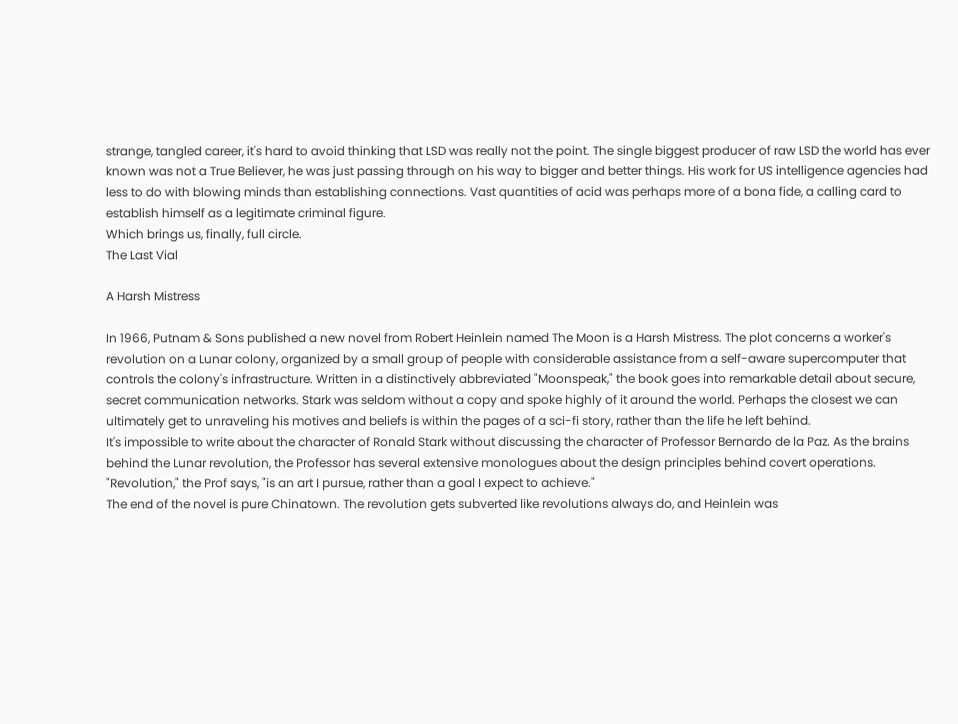strange, tangled career, it's hard to avoid thinking that LSD was really not the point. The single biggest producer of raw LSD the world has ever known was not a True Believer, he was just passing through on his way to bigger and better things. His work for US intelligence agencies had less to do with blowing minds than establishing connections. Vast quantities of acid was perhaps more of a bona fide, a calling card to establish himself as a legitimate criminal figure.
Which brings us, finally, full circle.
The Last Vial

A Harsh Mistress

In 1966, Putnam & Sons published a new novel from Robert Heinlein named The Moon is a Harsh Mistress. The plot concerns a worker's revolution on a Lunar colony, organized by a small group of people with considerable assistance from a self-aware supercomputer that controls the colony's infrastructure. Written in a distinctively abbreviated "Moonspeak," the book goes into remarkable detail about secure, secret communication networks. Stark was seldom without a copy and spoke highly of it around the world. Perhaps the closest we can ultimately get to unraveling his motives and beliefs is within the pages of a sci-fi story, rather than the life he left behind.
It's impossible to write about the character of Ronald Stark without discussing the character of Professor Bernardo de la Paz. As the brains behind the Lunar revolution, the Professor has several extensive monologues about the design principles behind covert operations. "Revolution," the Prof says, "is an art I pursue, rather than a goal I expect to achieve."
The end of the novel is pure Chinatown. The revolution gets subverted like revolutions always do, and Heinlein was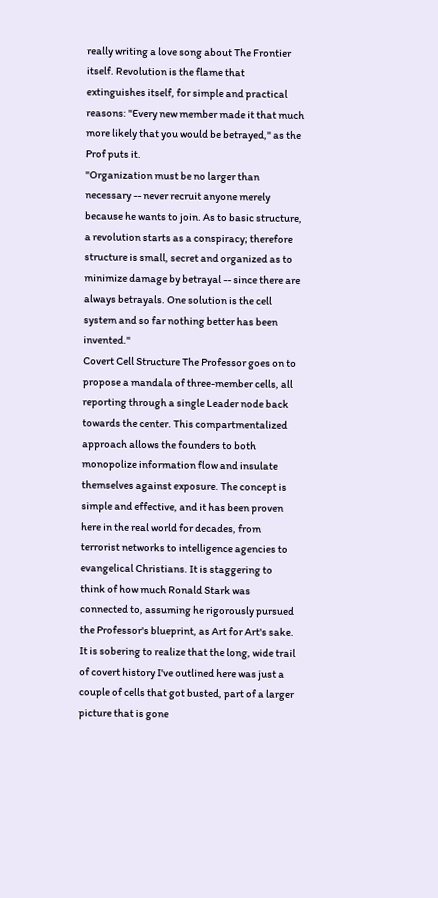really writing a love song about The Frontier itself. Revolution is the flame that extinguishes itself, for simple and practical reasons: "Every new member made it that much more likely that you would be betrayed," as the Prof puts it.
"Organization must be no larger than necessary -- never recruit anyone merely because he wants to join. As to basic structure, a revolution starts as a conspiracy; therefore structure is small, secret and organized as to minimize damage by betrayal -- since there are always betrayals. One solution is the cell system and so far nothing better has been invented."
Covert Cell Structure The Professor goes on to propose a mandala of three-member cells, all reporting through a single Leader node back towards the center. This compartmentalized approach allows the founders to both monopolize information flow and insulate themselves against exposure. The concept is simple and effective, and it has been proven here in the real world for decades, from terrorist networks to intelligence agencies to evangelical Christians. It is staggering to think of how much Ronald Stark was connected to, assuming he rigorously pursued the Professor's blueprint, as Art for Art's sake. It is sobering to realize that the long, wide trail of covert history I've outlined here was just a couple of cells that got busted, part of a larger picture that is gone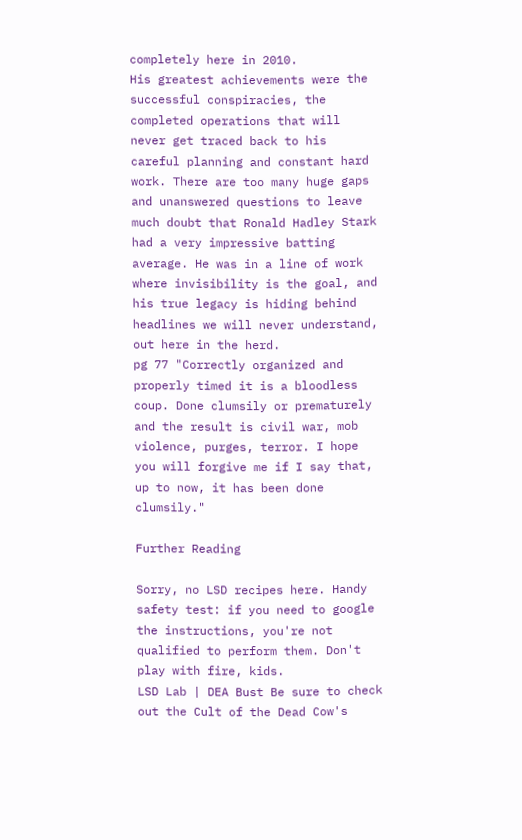completely here in 2010.
His greatest achievements were the successful conspiracies, the completed operations that will never get traced back to his careful planning and constant hard work. There are too many huge gaps and unanswered questions to leave much doubt that Ronald Hadley Stark had a very impressive batting average. He was in a line of work where invisibility is the goal, and his true legacy is hiding behind headlines we will never understand, out here in the herd.
pg 77 "Correctly organized and properly timed it is a bloodless coup. Done clumsily or prematurely and the result is civil war, mob violence, purges, terror. I hope you will forgive me if I say that, up to now, it has been done clumsily."

Further Reading

Sorry, no LSD recipes here. Handy safety test: if you need to google the instructions, you're not qualified to perform them. Don't play with fire, kids.
LSD Lab | DEA Bust Be sure to check out the Cult of the Dead Cow's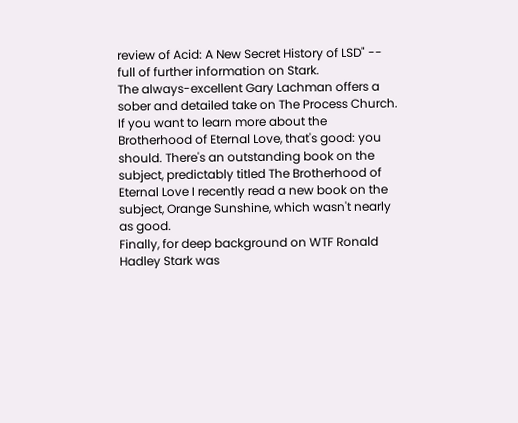review of Acid: A New Secret History of LSD" -- full of further information on Stark.
The always-excellent Gary Lachman offers a sober and detailed take on The Process Church.
If you want to learn more about the Brotherhood of Eternal Love, that's good: you should. There's an outstanding book on the subject, predictably titled The Brotherhood of Eternal Love I recently read a new book on the subject, Orange Sunshine, which wasn't nearly as good.
Finally, for deep background on WTF Ronald Hadley Stark was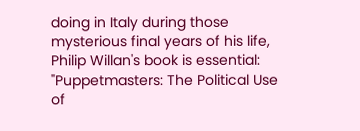doing in Italy during those mysterious final years of his life, Philip Willan's book is essential: "Puppetmasters: The Political Use of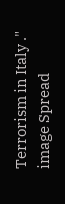Terrorism in Italy ."
image Spread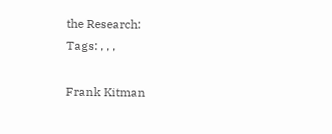the Research:
Tags: , , ,

Frank Kitman